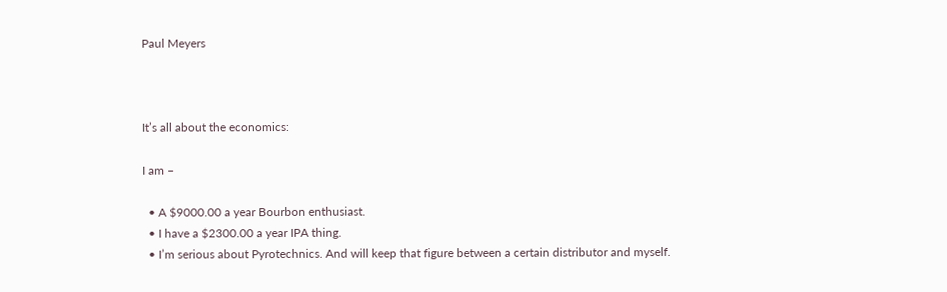Paul Meyers



It’s all about the economics:

I am –

  • A $9000.00 a year Bourbon enthusiast.
  • I have a $2300.00 a year IPA thing.
  • I’m serious about Pyrotechnics. And will keep that figure between a certain distributor and myself.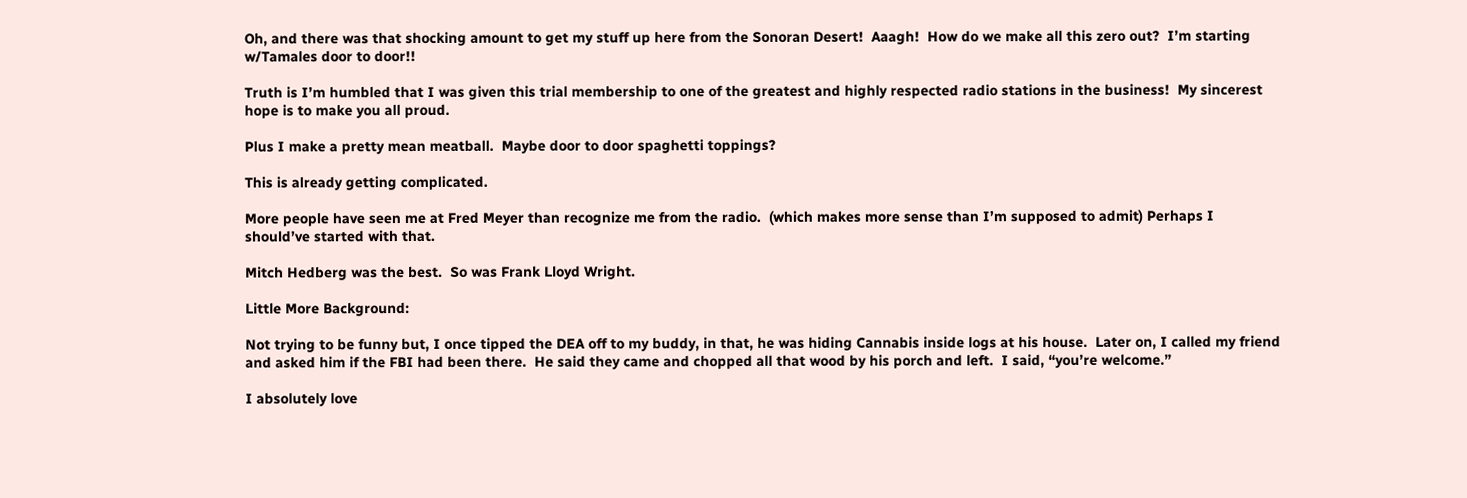Oh, and there was that shocking amount to get my stuff up here from the Sonoran Desert!  Aaagh!  How do we make all this zero out?  I’m starting w/Tamales door to door!!

Truth is I’m humbled that I was given this trial membership to one of the greatest and highly respected radio stations in the business!  My sincerest hope is to make you all proud.

Plus I make a pretty mean meatball.  Maybe door to door spaghetti toppings?

This is already getting complicated.

More people have seen me at Fred Meyer than recognize me from the radio.  (which makes more sense than I’m supposed to admit) Perhaps I should’ve started with that.

Mitch Hedberg was the best.  So was Frank Lloyd Wright.

Little More Background:

Not trying to be funny but, I once tipped the DEA off to my buddy, in that, he was hiding Cannabis inside logs at his house.  Later on, I called my friend and asked him if the FBI had been there.  He said they came and chopped all that wood by his porch and left.  I said, “you’re welcome.”

I absolutely love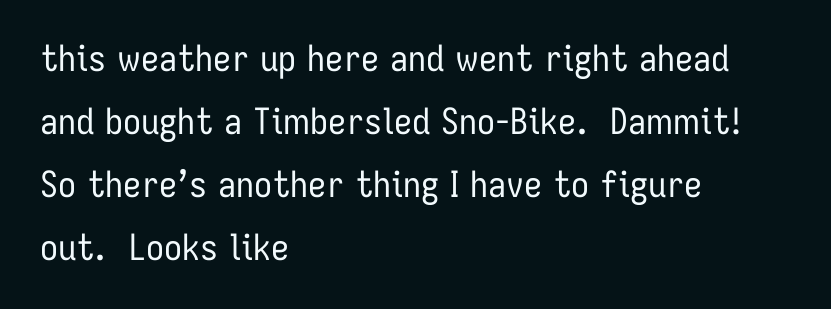this weather up here and went right ahead and bought a Timbersled Sno-Bike.  Dammit!  So there’s another thing I have to figure out.  Looks like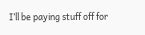I’ll be paying stuff off for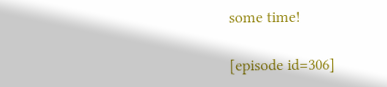some time!

[episode id=306]